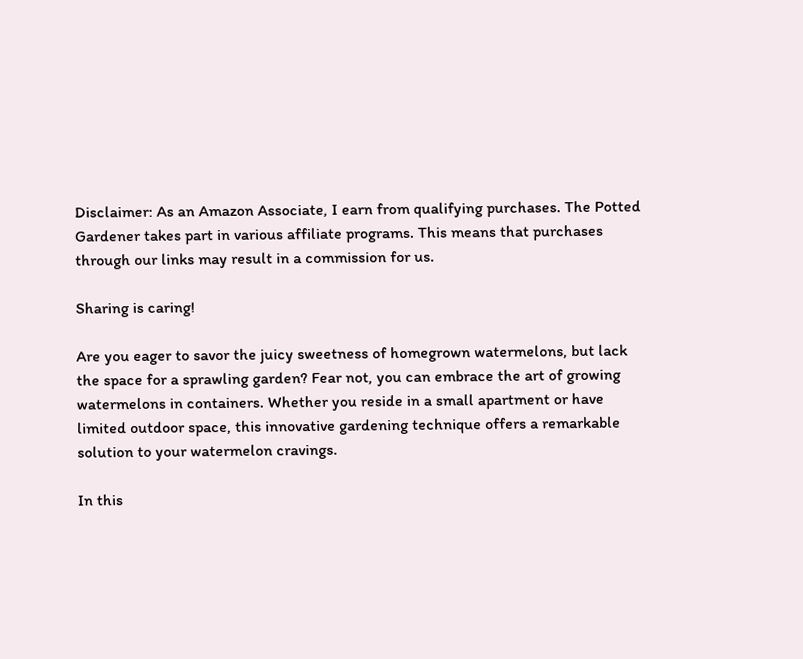Disclaimer: As an Amazon Associate, I earn from qualifying purchases. The Potted Gardener takes part in various affiliate programs. This means that purchases through our links may result in a commission for us.

Sharing is caring!

Are you eager to savor the juicy sweetness of homegrown watermelons, but lack the space for a sprawling garden? Fear not, you can embrace the art of growing watermelons in containers. Whether you reside in a small apartment or have limited outdoor space, this innovative gardening technique offers a remarkable solution to your watermelon cravings.

In this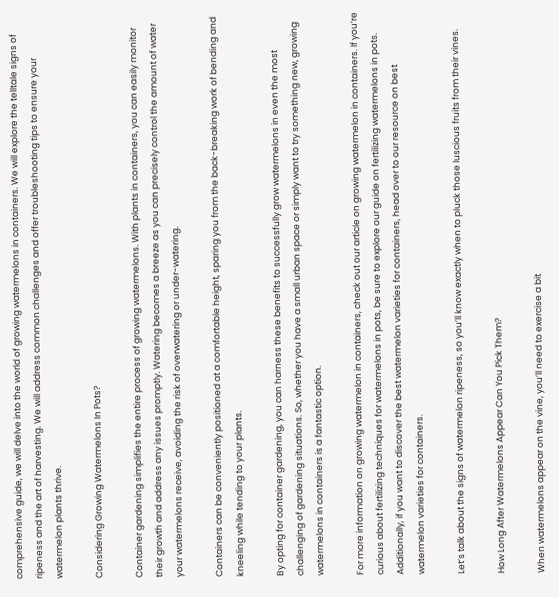comprehensive guide, we will delve into the world of growing watermelons in containers. We will explore the telltale signs of ripeness and the art of harvesting. We will address common challenges and offer troubleshooting tips to ensure your watermelon plants thrive.

Considering Growing Watermelons In Pots?

Container gardening simplifies the entire process of growing watermelons. With plants in containers, you can easily monitor their growth and address any issues promptly. Watering becomes a breeze as you can precisely control the amount of water your watermelons receive, avoiding the risk of overwatering or under-watering.

Containers can be conveniently positioned at a comfortable height, sparing you from the back-breaking work of bending and kneeling while tending to your plants.

By opting for container gardening, you can harness these benefits to successfully grow watermelons in even the most challenging of gardening situations. So, whether you have a small urban space or simply want to try something new, growing watermelons in containers is a fantastic option.

For more information on growing watermelon in containers, check out our article on growing watermelon in containers. If you’re curious about fertilizing techniques for watermelons in pots, be sure to explore our guide on fertilizing watermelons in pots. Additionally, if you want to discover the best watermelon varieties for containers, head over to our resource on best watermelon varieties for containers.

Let’s talk about the signs of watermelon ripeness, so you’ll know exactly when to pluck those luscious fruits from their vines.

How Long After Watermelons Appear Can You Pick Them?

When watermelons appear on the vine, you’ll need to exercise a bit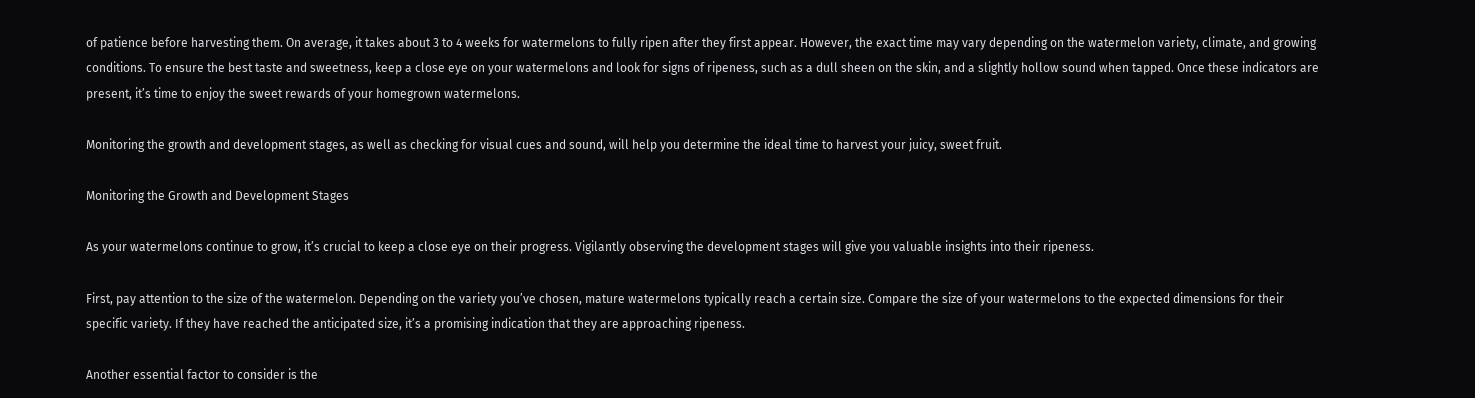of patience before harvesting them. On average, it takes about 3 to 4 weeks for watermelons to fully ripen after they first appear. However, the exact time may vary depending on the watermelon variety, climate, and growing conditions. To ensure the best taste and sweetness, keep a close eye on your watermelons and look for signs of ripeness, such as a dull sheen on the skin, and a slightly hollow sound when tapped. Once these indicators are present, it’s time to enjoy the sweet rewards of your homegrown watermelons.

Monitoring the growth and development stages, as well as checking for visual cues and sound, will help you determine the ideal time to harvest your juicy, sweet fruit.

Monitoring the Growth and Development Stages

As your watermelons continue to grow, it’s crucial to keep a close eye on their progress. Vigilantly observing the development stages will give you valuable insights into their ripeness.

First, pay attention to the size of the watermelon. Depending on the variety you’ve chosen, mature watermelons typically reach a certain size. Compare the size of your watermelons to the expected dimensions for their specific variety. If they have reached the anticipated size, it’s a promising indication that they are approaching ripeness.

Another essential factor to consider is the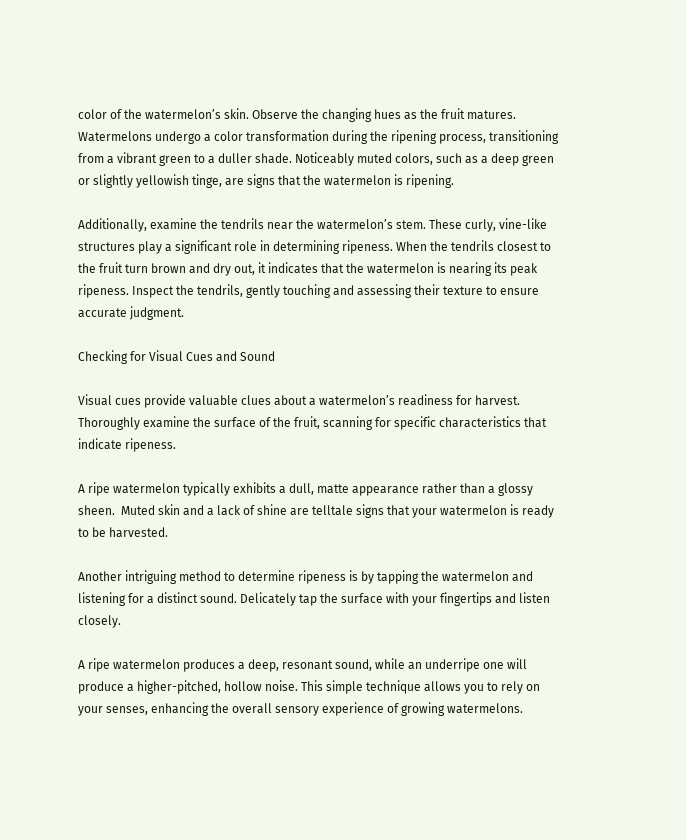color of the watermelon’s skin. Observe the changing hues as the fruit matures. Watermelons undergo a color transformation during the ripening process, transitioning from a vibrant green to a duller shade. Noticeably muted colors, such as a deep green or slightly yellowish tinge, are signs that the watermelon is ripening.

Additionally, examine the tendrils near the watermelon’s stem. These curly, vine-like structures play a significant role in determining ripeness. When the tendrils closest to the fruit turn brown and dry out, it indicates that the watermelon is nearing its peak ripeness. Inspect the tendrils, gently touching and assessing their texture to ensure accurate judgment.

Checking for Visual Cues and Sound

Visual cues provide valuable clues about a watermelon’s readiness for harvest. Thoroughly examine the surface of the fruit, scanning for specific characteristics that indicate ripeness.

A ripe watermelon typically exhibits a dull, matte appearance rather than a glossy sheen.  Muted skin and a lack of shine are telltale signs that your watermelon is ready to be harvested.

Another intriguing method to determine ripeness is by tapping the watermelon and listening for a distinct sound. Delicately tap the surface with your fingertips and listen closely.

A ripe watermelon produces a deep, resonant sound, while an underripe one will produce a higher-pitched, hollow noise. This simple technique allows you to rely on your senses, enhancing the overall sensory experience of growing watermelons.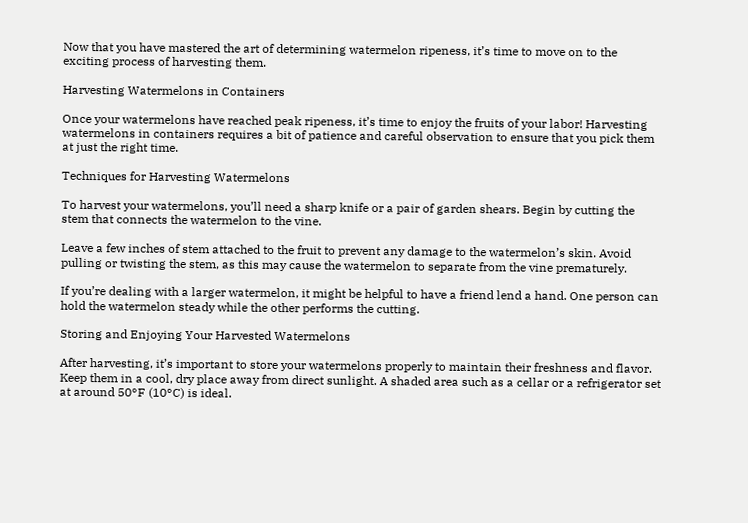Now that you have mastered the art of determining watermelon ripeness, it’s time to move on to the exciting process of harvesting them.

Harvesting Watermelons in Containers

Once your watermelons have reached peak ripeness, it’s time to enjoy the fruits of your labor! Harvesting watermelons in containers requires a bit of patience and careful observation to ensure that you pick them at just the right time.

Techniques for Harvesting Watermelons

To harvest your watermelons, you’ll need a sharp knife or a pair of garden shears. Begin by cutting the stem that connects the watermelon to the vine.

Leave a few inches of stem attached to the fruit to prevent any damage to the watermelon’s skin. Avoid pulling or twisting the stem, as this may cause the watermelon to separate from the vine prematurely.

If you’re dealing with a larger watermelon, it might be helpful to have a friend lend a hand. One person can hold the watermelon steady while the other performs the cutting.

Storing and Enjoying Your Harvested Watermelons

After harvesting, it’s important to store your watermelons properly to maintain their freshness and flavor. Keep them in a cool, dry place away from direct sunlight. A shaded area such as a cellar or a refrigerator set at around 50°F (10°C) is ideal.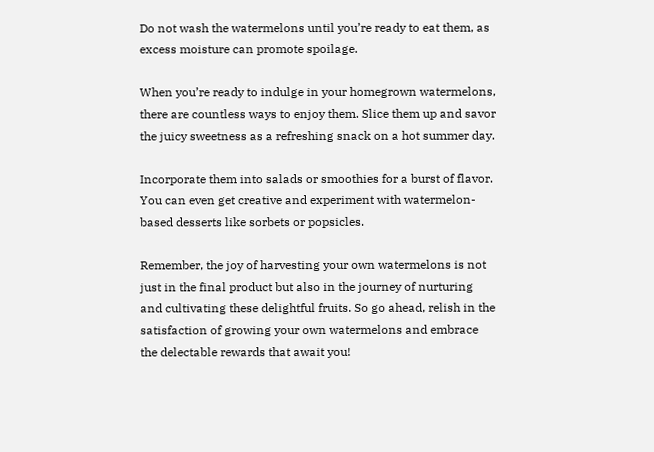Do not wash the watermelons until you’re ready to eat them, as excess moisture can promote spoilage.

When you’re ready to indulge in your homegrown watermelons, there are countless ways to enjoy them. Slice them up and savor the juicy sweetness as a refreshing snack on a hot summer day.

Incorporate them into salads or smoothies for a burst of flavor. You can even get creative and experiment with watermelon-based desserts like sorbets or popsicles.

Remember, the joy of harvesting your own watermelons is not just in the final product but also in the journey of nurturing and cultivating these delightful fruits. So go ahead, relish in the satisfaction of growing your own watermelons and embrace the delectable rewards that await you!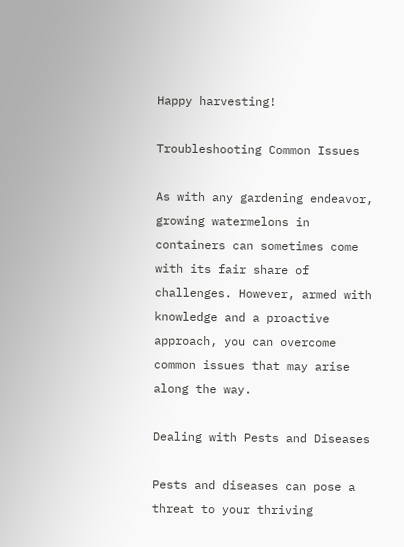Happy harvesting!

Troubleshooting Common Issues

As with any gardening endeavor, growing watermelons in containers can sometimes come with its fair share of challenges. However, armed with knowledge and a proactive approach, you can overcome common issues that may arise along the way.

Dealing with Pests and Diseases

Pests and diseases can pose a threat to your thriving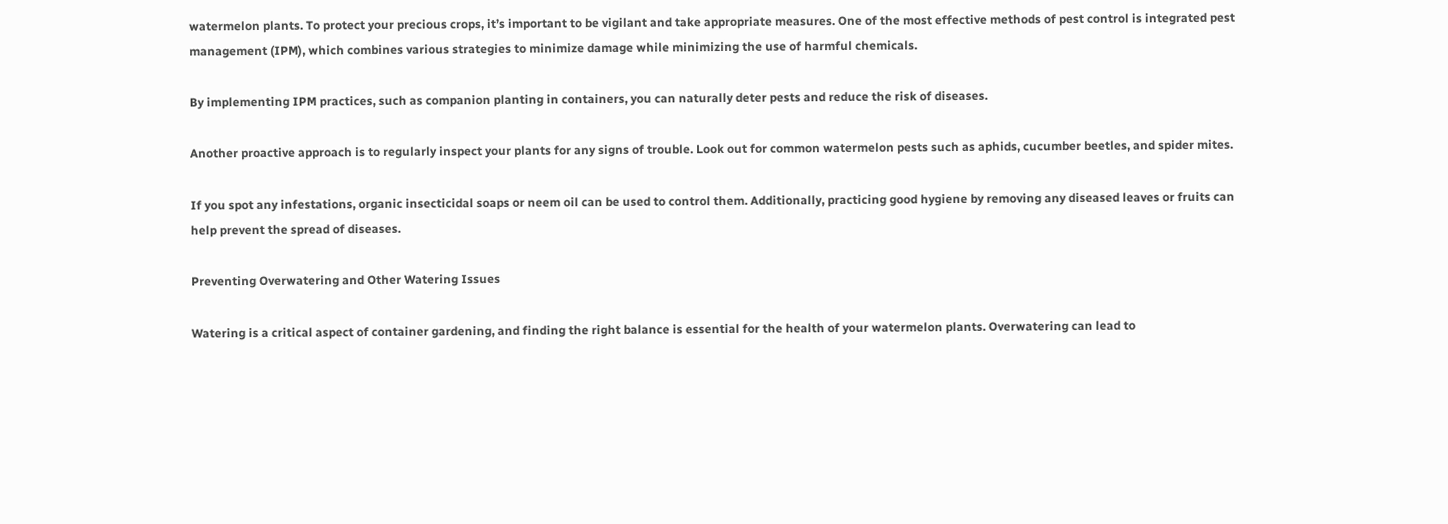watermelon plants. To protect your precious crops, it’s important to be vigilant and take appropriate measures. One of the most effective methods of pest control is integrated pest management (IPM), which combines various strategies to minimize damage while minimizing the use of harmful chemicals.

By implementing IPM practices, such as companion planting in containers, you can naturally deter pests and reduce the risk of diseases.

Another proactive approach is to regularly inspect your plants for any signs of trouble. Look out for common watermelon pests such as aphids, cucumber beetles, and spider mites.

If you spot any infestations, organic insecticidal soaps or neem oil can be used to control them. Additionally, practicing good hygiene by removing any diseased leaves or fruits can help prevent the spread of diseases.

Preventing Overwatering and Other Watering Issues

Watering is a critical aspect of container gardening, and finding the right balance is essential for the health of your watermelon plants. Overwatering can lead to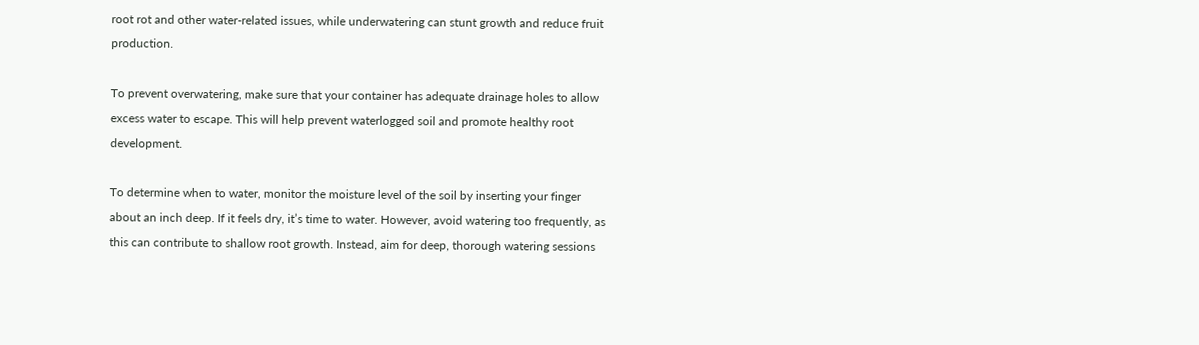root rot and other water-related issues, while underwatering can stunt growth and reduce fruit production.

To prevent overwatering, make sure that your container has adequate drainage holes to allow excess water to escape. This will help prevent waterlogged soil and promote healthy root development.

To determine when to water, monitor the moisture level of the soil by inserting your finger about an inch deep. If it feels dry, it’s time to water. However, avoid watering too frequently, as this can contribute to shallow root growth. Instead, aim for deep, thorough watering sessions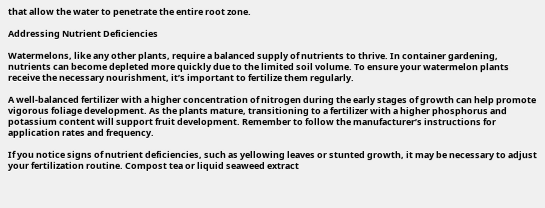that allow the water to penetrate the entire root zone.

Addressing Nutrient Deficiencies

Watermelons, like any other plants, require a balanced supply of nutrients to thrive. In container gardening, nutrients can become depleted more quickly due to the limited soil volume. To ensure your watermelon plants receive the necessary nourishment, it’s important to fertilize them regularly.

A well-balanced fertilizer with a higher concentration of nitrogen during the early stages of growth can help promote vigorous foliage development. As the plants mature, transitioning to a fertilizer with a higher phosphorus and potassium content will support fruit development. Remember to follow the manufacturer’s instructions for application rates and frequency.

If you notice signs of nutrient deficiencies, such as yellowing leaves or stunted growth, it may be necessary to adjust your fertilization routine. Compost tea or liquid seaweed extract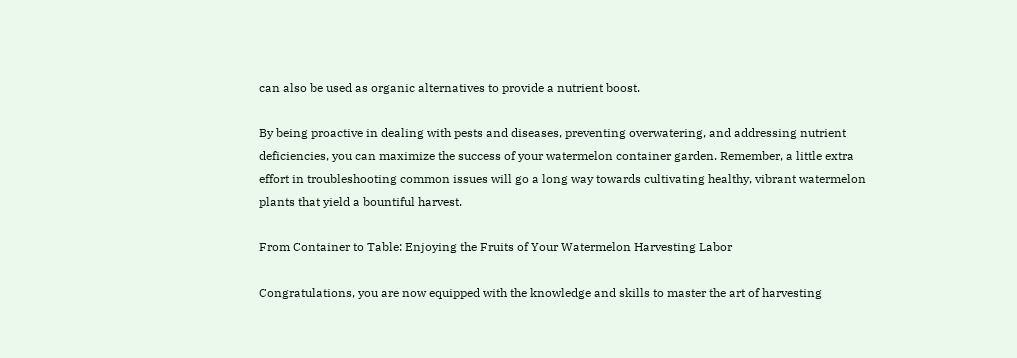can also be used as organic alternatives to provide a nutrient boost.

By being proactive in dealing with pests and diseases, preventing overwatering, and addressing nutrient deficiencies, you can maximize the success of your watermelon container garden. Remember, a little extra effort in troubleshooting common issues will go a long way towards cultivating healthy, vibrant watermelon plants that yield a bountiful harvest.

From Container to Table: Enjoying the Fruits of Your Watermelon Harvesting Labor

Congratulations, you are now equipped with the knowledge and skills to master the art of harvesting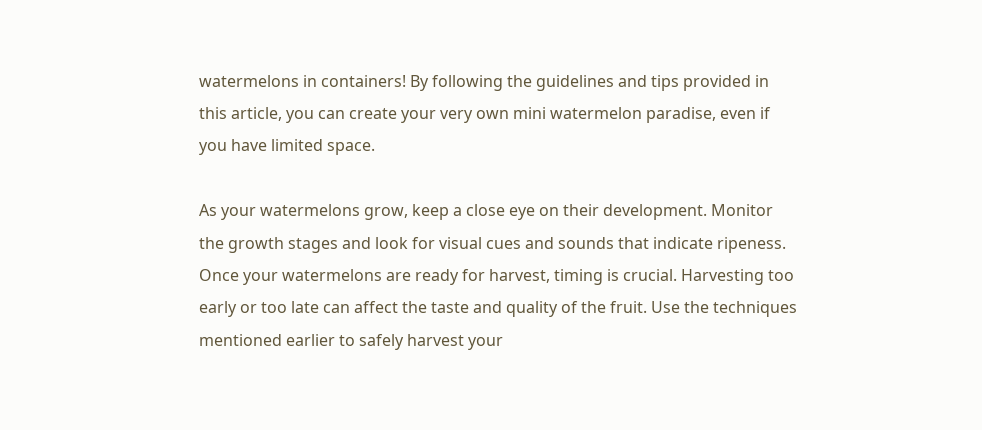watermelons in containers! By following the guidelines and tips provided in this article, you can create your very own mini watermelon paradise, even if you have limited space.

As your watermelons grow, keep a close eye on their development. Monitor the growth stages and look for visual cues and sounds that indicate ripeness. Once your watermelons are ready for harvest, timing is crucial. Harvesting too early or too late can affect the taste and quality of the fruit. Use the techniques mentioned earlier to safely harvest your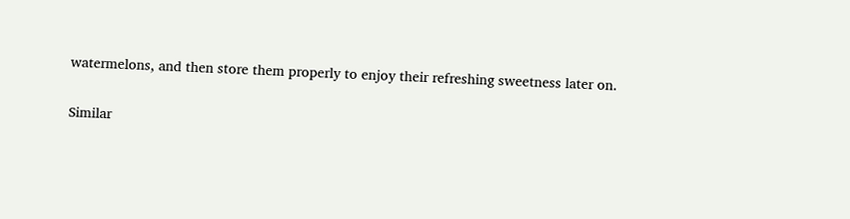watermelons, and then store them properly to enjoy their refreshing sweetness later on.

Similar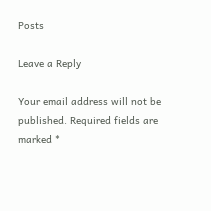Posts

Leave a Reply

Your email address will not be published. Required fields are marked *